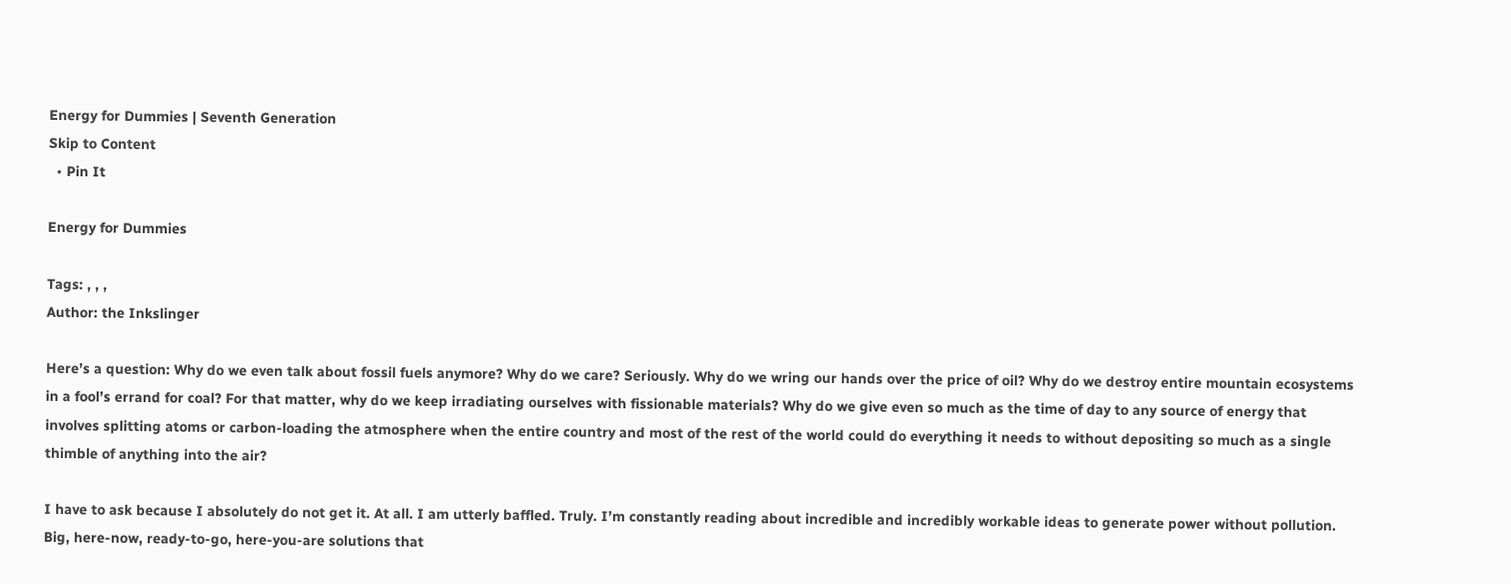Energy for Dummies | Seventh Generation
Skip to Content
  • Pin It

Energy for Dummies

Tags: , , ,
Author: the Inkslinger

Here’s a question: Why do we even talk about fossil fuels anymore? Why do we care? Seriously. Why do we wring our hands over the price of oil? Why do we destroy entire mountain ecosystems in a fool’s errand for coal? For that matter, why do we keep irradiating ourselves with fissionable materials? Why do we give even so much as the time of day to any source of energy that involves splitting atoms or carbon-loading the atmosphere when the entire country and most of the rest of the world could do everything it needs to without depositing so much as a single thimble of anything into the air?

I have to ask because I absolutely do not get it. At all. I am utterly baffled. Truly. I’m constantly reading about incredible and incredibly workable ideas to generate power without pollution. Big, here-now, ready-to-go, here-you-are solutions that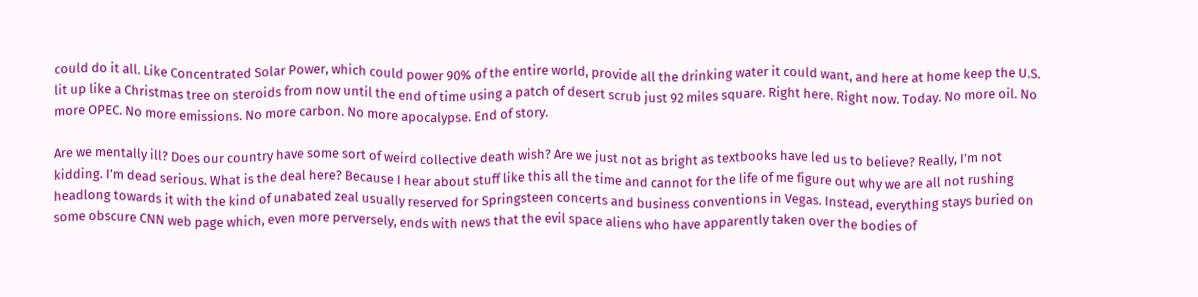could do it all. Like Concentrated Solar Power, which could power 90% of the entire world, provide all the drinking water it could want, and here at home keep the U.S. lit up like a Christmas tree on steroids from now until the end of time using a patch of desert scrub just 92 miles square. Right here. Right now. Today. No more oil. No more OPEC. No more emissions. No more carbon. No more apocalypse. End of story.

Are we mentally ill? Does our country have some sort of weird collective death wish? Are we just not as bright as textbooks have led us to believe? Really, I’m not kidding. I’m dead serious. What is the deal here? Because I hear about stuff like this all the time and cannot for the life of me figure out why we are all not rushing headlong towards it with the kind of unabated zeal usually reserved for Springsteen concerts and business conventions in Vegas. Instead, everything stays buried on some obscure CNN web page which, even more perversely, ends with news that the evil space aliens who have apparently taken over the bodies of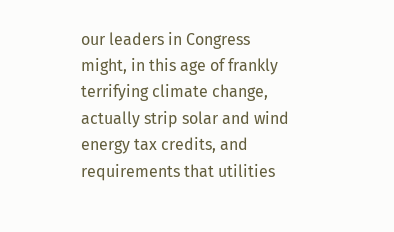our leaders in Congress might, in this age of frankly terrifying climate change, actually strip solar and wind energy tax credits, and requirements that utilities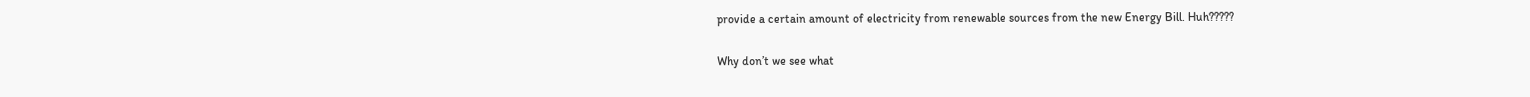provide a certain amount of electricity from renewable sources from the new Energy Bill. Huh?????

Why don’t we see what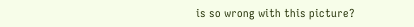is so wrong with this picture?